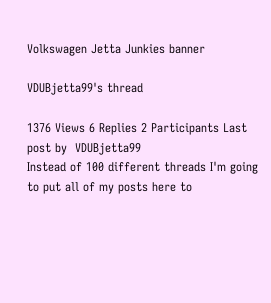Volkswagen Jetta Junkies banner

VDUBjetta99's thread

1376 Views 6 Replies 2 Participants Last post by  VDUBjetta99
Instead of 100 different threads I'm going to put all of my posts here to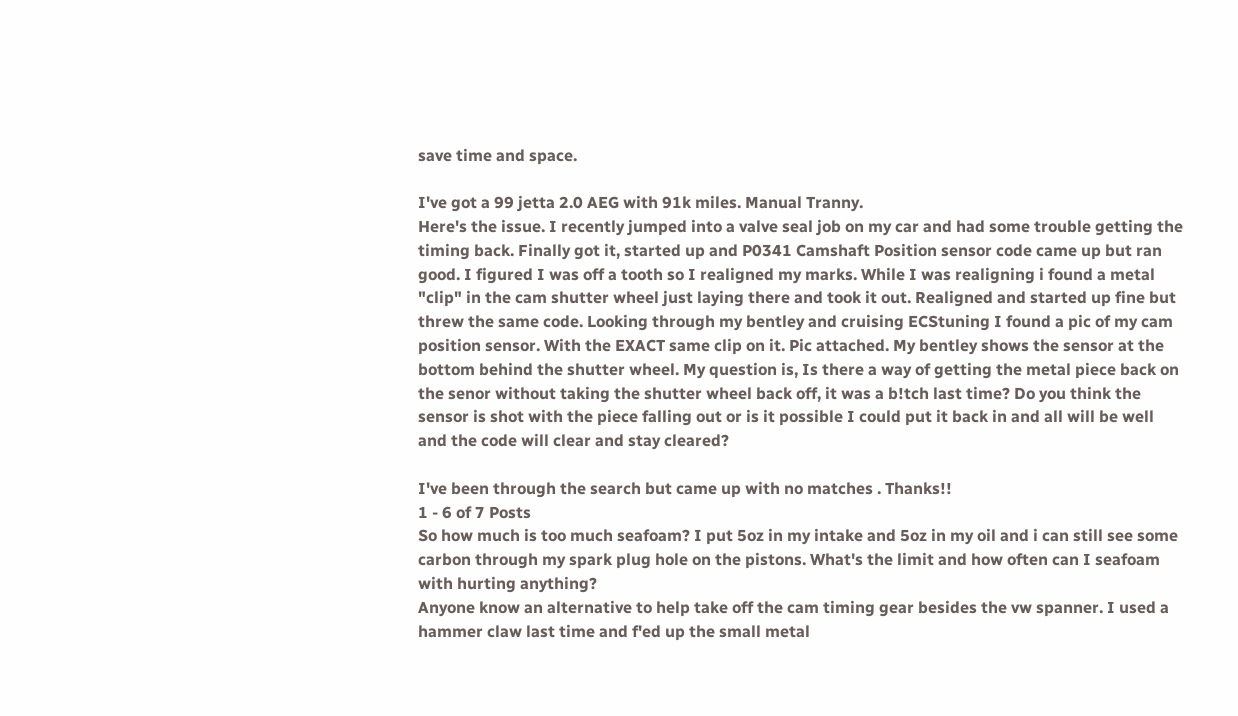save time and space.

I've got a 99 jetta 2.0 AEG with 91k miles. Manual Tranny.
Here's the issue. I recently jumped into a valve seal job on my car and had some trouble getting the timing back. Finally got it, started up and P0341 Camshaft Position sensor code came up but ran good. I figured I was off a tooth so I realigned my marks. While I was realigning i found a metal "clip" in the cam shutter wheel just laying there and took it out. Realigned and started up fine but threw the same code. Looking through my bentley and cruising ECStuning I found a pic of my cam position sensor. With the EXACT same clip on it. Pic attached. My bentley shows the sensor at the bottom behind the shutter wheel. My question is, Is there a way of getting the metal piece back on the senor without taking the shutter wheel back off, it was a b!tch last time? Do you think the sensor is shot with the piece falling out or is it possible I could put it back in and all will be well and the code will clear and stay cleared?

I've been through the search but came up with no matches . Thanks!!
1 - 6 of 7 Posts
So how much is too much seafoam? I put 5oz in my intake and 5oz in my oil and i can still see some carbon through my spark plug hole on the pistons. What's the limit and how often can I seafoam with hurting anything?
Anyone know an alternative to help take off the cam timing gear besides the vw spanner. I used a hammer claw last time and f'ed up the small metal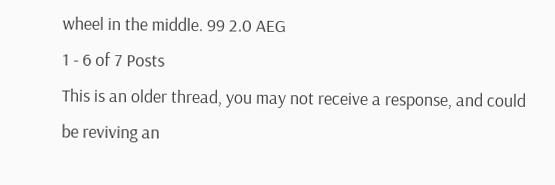wheel in the middle. 99 2.0 AEG
1 - 6 of 7 Posts
This is an older thread, you may not receive a response, and could be reviving an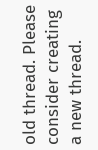old thread. Please consider creating a new thread.